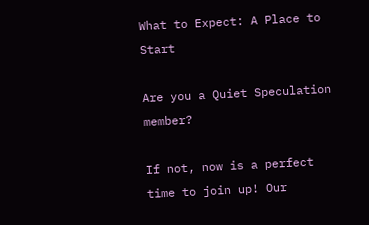What to Expect: A Place to Start

Are you a Quiet Speculation member?

If not, now is a perfect time to join up! Our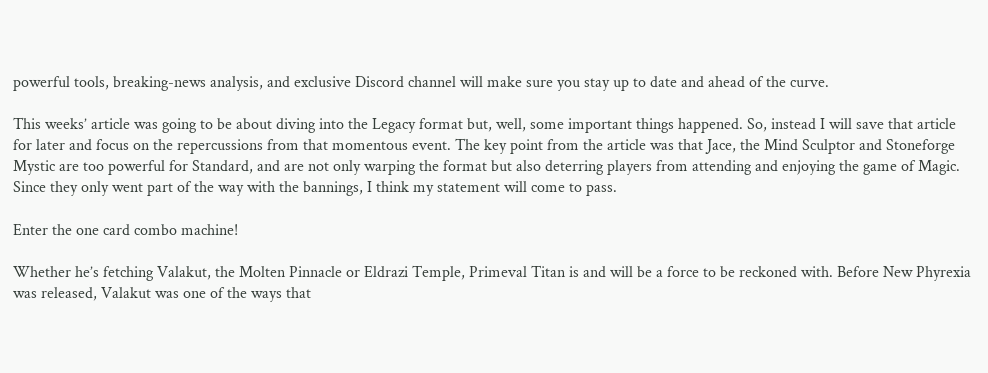powerful tools, breaking-news analysis, and exclusive Discord channel will make sure you stay up to date and ahead of the curve.

This weeks’ article was going to be about diving into the Legacy format but, well, some important things happened. So, instead I will save that article for later and focus on the repercussions from that momentous event. The key point from the article was that Jace, the Mind Sculptor and Stoneforge Mystic are too powerful for Standard, and are not only warping the format but also deterring players from attending and enjoying the game of Magic. Since they only went part of the way with the bannings, I think my statement will come to pass.

Enter the one card combo machine!

Whether he’s fetching Valakut, the Molten Pinnacle or Eldrazi Temple, Primeval Titan is and will be a force to be reckoned with. Before New Phyrexia was released, Valakut was one of the ways that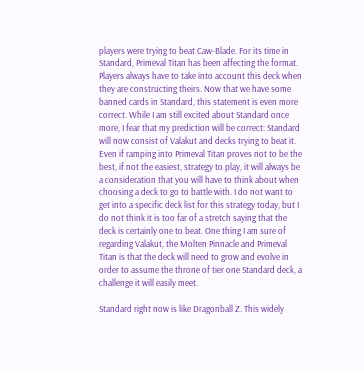players were trying to beat Caw-Blade. For its time in Standard, Primeval Titan has been affecting the format. Players always have to take into account this deck when they are constructing theirs. Now that we have some banned cards in Standard, this statement is even more correct. While I am still excited about Standard once more, I fear that my prediction will be correct: Standard will now consist of Valakut and decks trying to beat it. Even if ramping into Primeval Titan proves not to be the best, if not the easiest, strategy to play, it will always be a consideration that you will have to think about when choosing a deck to go to battle with. I do not want to get into a specific deck list for this strategy today, but I do not think it is too far of a stretch saying that the deck is certainly one to beat. One thing I am sure of regarding Valakut, the Molten Pinnacle and Primeval Titan is that the deck will need to grow and evolve in order to assume the throne of tier one Standard deck, a challenge it will easily meet.

Standard right now is like Dragonball Z. This widely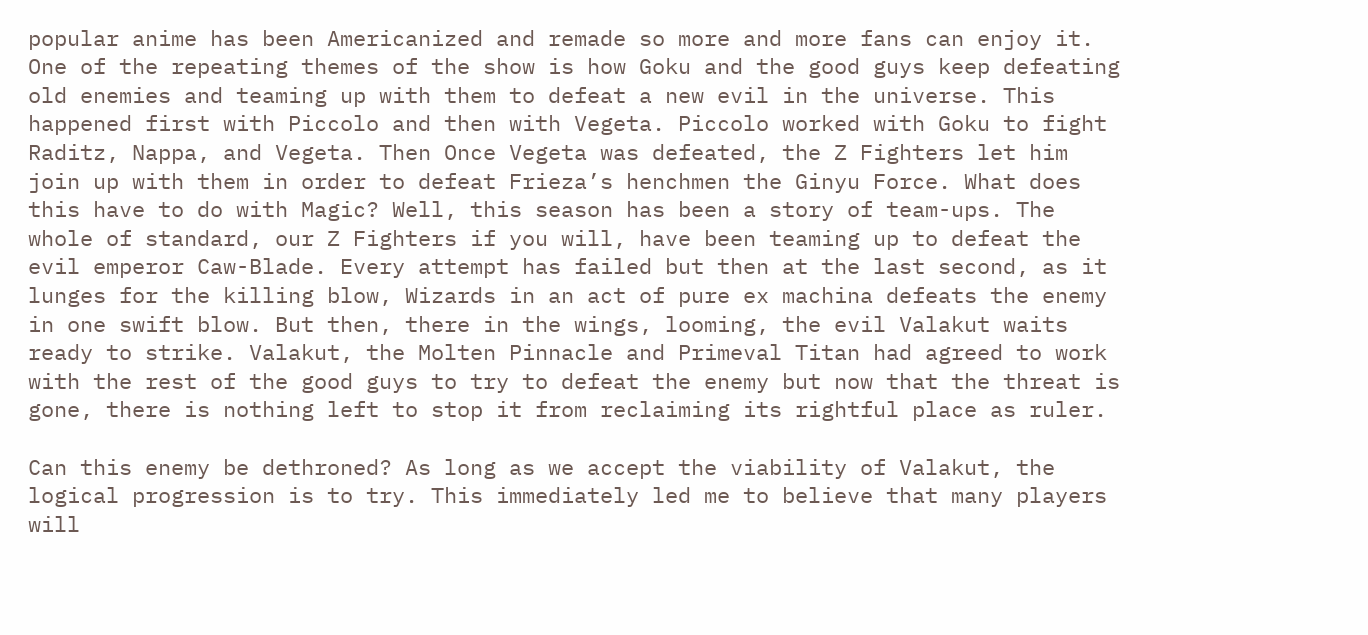popular anime has been Americanized and remade so more and more fans can enjoy it. One of the repeating themes of the show is how Goku and the good guys keep defeating old enemies and teaming up with them to defeat a new evil in the universe. This happened first with Piccolo and then with Vegeta. Piccolo worked with Goku to fight Raditz, Nappa, and Vegeta. Then Once Vegeta was defeated, the Z Fighters let him join up with them in order to defeat Frieza’s henchmen the Ginyu Force. What does this have to do with Magic? Well, this season has been a story of team-ups. The whole of standard, our Z Fighters if you will, have been teaming up to defeat the evil emperor Caw-Blade. Every attempt has failed but then at the last second, as it lunges for the killing blow, Wizards in an act of pure ex machina defeats the enemy in one swift blow. But then, there in the wings, looming, the evil Valakut waits ready to strike. Valakut, the Molten Pinnacle and Primeval Titan had agreed to work with the rest of the good guys to try to defeat the enemy but now that the threat is gone, there is nothing left to stop it from reclaiming its rightful place as ruler.

Can this enemy be dethroned? As long as we accept the viability of Valakut, the logical progression is to try. This immediately led me to believe that many players will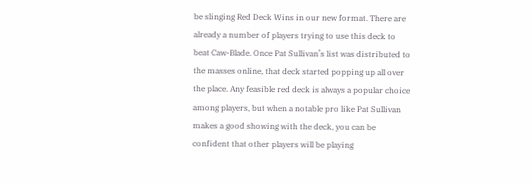be slinging Red Deck Wins in our new format. There are already a number of players trying to use this deck to beat Caw-Blade. Once Pat Sullivan’s list was distributed to the masses online, that deck started popping up all over the place. Any feasible red deck is always a popular choice among players, but when a notable pro like Pat Sullivan makes a good showing with the deck, you can be confident that other players will be playing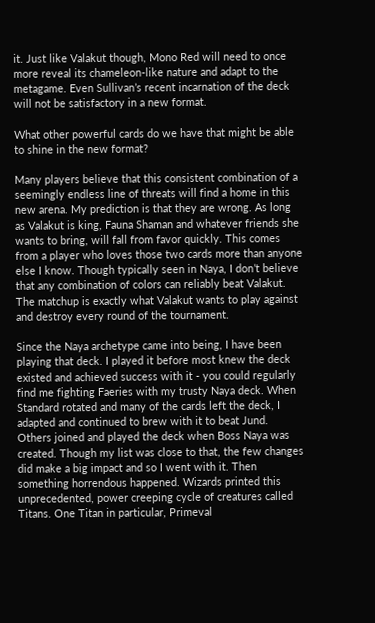it. Just like Valakut though, Mono Red will need to once more reveal its chameleon-like nature and adapt to the metagame. Even Sullivan’s recent incarnation of the deck will not be satisfactory in a new format.

What other powerful cards do we have that might be able to shine in the new format?

Many players believe that this consistent combination of a seemingly endless line of threats will find a home in this new arena. My prediction is that they are wrong. As long as Valakut is king, Fauna Shaman and whatever friends she wants to bring, will fall from favor quickly. This comes from a player who loves those two cards more than anyone else I know. Though typically seen in Naya, I don’t believe that any combination of colors can reliably beat Valakut. The matchup is exactly what Valakut wants to play against and destroy every round of the tournament.

Since the Naya archetype came into being, I have been playing that deck. I played it before most knew the deck existed and achieved success with it - you could regularly find me fighting Faeries with my trusty Naya deck. When Standard rotated and many of the cards left the deck, I adapted and continued to brew with it to beat Jund. Others joined and played the deck when Boss Naya was created. Though my list was close to that, the few changes did make a big impact and so I went with it. Then something horrendous happened. Wizards printed this unprecedented, power creeping cycle of creatures called Titans. One Titan in particular, Primeval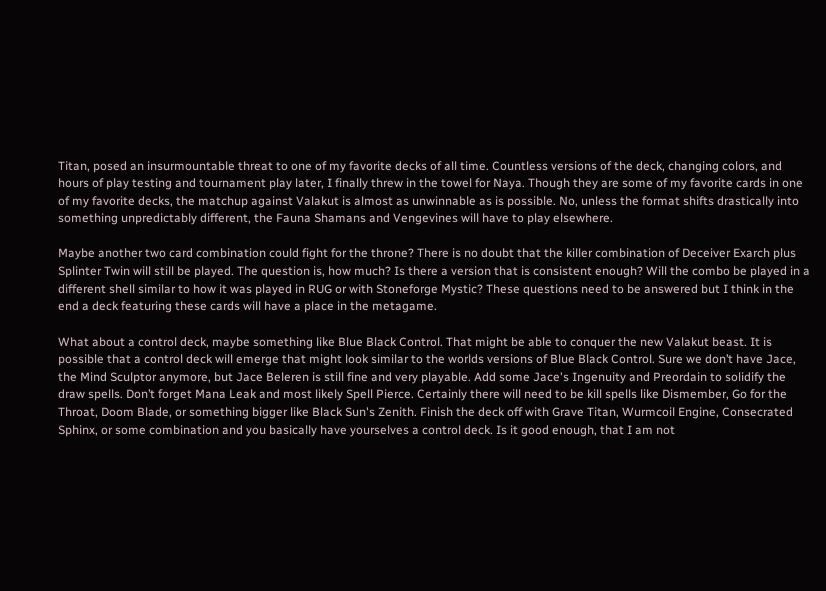Titan, posed an insurmountable threat to one of my favorite decks of all time. Countless versions of the deck, changing colors, and hours of play testing and tournament play later, I finally threw in the towel for Naya. Though they are some of my favorite cards in one of my favorite decks, the matchup against Valakut is almost as unwinnable as is possible. No, unless the format shifts drastically into something unpredictably different, the Fauna Shamans and Vengevines will have to play elsewhere.

Maybe another two card combination could fight for the throne? There is no doubt that the killer combination of Deceiver Exarch plus Splinter Twin will still be played. The question is, how much? Is there a version that is consistent enough? Will the combo be played in a different shell similar to how it was played in RUG or with Stoneforge Mystic? These questions need to be answered but I think in the end a deck featuring these cards will have a place in the metagame.

What about a control deck, maybe something like Blue Black Control. That might be able to conquer the new Valakut beast. It is possible that a control deck will emerge that might look similar to the worlds versions of Blue Black Control. Sure we don’t have Jace, the Mind Sculptor anymore, but Jace Beleren is still fine and very playable. Add some Jace's Ingenuity and Preordain to solidify the draw spells. Don’t forget Mana Leak and most likely Spell Pierce. Certainly there will need to be kill spells like Dismember, Go for the Throat, Doom Blade, or something bigger like Black Sun's Zenith. Finish the deck off with Grave Titan, Wurmcoil Engine, Consecrated Sphinx, or some combination and you basically have yourselves a control deck. Is it good enough, that I am not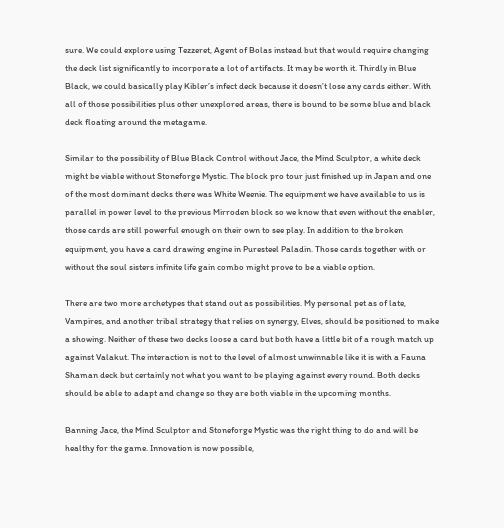sure. We could explore using Tezzeret, Agent of Bolas instead but that would require changing the deck list significantly to incorporate a lot of artifacts. It may be worth it. Thirdly in Blue Black, we could basically play Kibler’s infect deck because it doesn’t lose any cards either. With all of those possibilities plus other unexplored areas, there is bound to be some blue and black deck floating around the metagame.

Similar to the possibility of Blue Black Control without Jace, the Mind Sculptor, a white deck might be viable without Stoneforge Mystic. The block pro tour just finished up in Japan and one of the most dominant decks there was White Weenie. The equipment we have available to us is parallel in power level to the previous Mirroden block so we know that even without the enabler, those cards are still powerful enough on their own to see play. In addition to the broken equipment, you have a card drawing engine in Puresteel Paladin. Those cards together with or without the soul sisters infinite life gain combo might prove to be a viable option.

There are two more archetypes that stand out as possibilities. My personal pet as of late, Vampires, and another tribal strategy that relies on synergy, Elves, should be positioned to make a showing. Neither of these two decks loose a card but both have a little bit of a rough match up against Valakut. The interaction is not to the level of almost unwinnable like it is with a Fauna Shaman deck but certainly not what you want to be playing against every round. Both decks should be able to adapt and change so they are both viable in the upcoming months.

Banning Jace, the Mind Sculptor and Stoneforge Mystic was the right thing to do and will be healthy for the game. Innovation is now possible,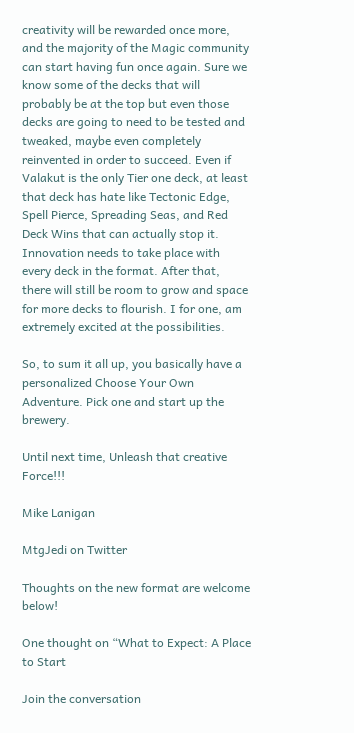creativity will be rewarded once more, and the majority of the Magic community can start having fun once again. Sure we know some of the decks that will probably be at the top but even those decks are going to need to be tested and tweaked, maybe even completely reinvented in order to succeed. Even if Valakut is the only Tier one deck, at least that deck has hate like Tectonic Edge, Spell Pierce, Spreading Seas, and Red Deck Wins that can actually stop it. Innovation needs to take place with every deck in the format. After that, there will still be room to grow and space for more decks to flourish. I for one, am extremely excited at the possibilities.

So, to sum it all up, you basically have a personalized Choose Your Own Adventure. Pick one and start up the brewery.

Until next time, Unleash that creative Force!!!

Mike Lanigan

MtgJedi on Twitter

Thoughts on the new format are welcome below!

One thought on “What to Expect: A Place to Start

Join the conversation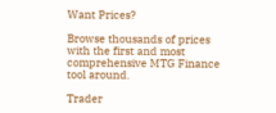Want Prices?

Browse thousands of prices with the first and most comprehensive MTG Finance tool around.

Trader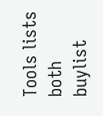Tools lists both buylist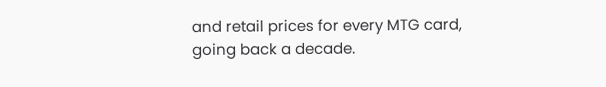and retail prices for every MTG card, going back a decade.